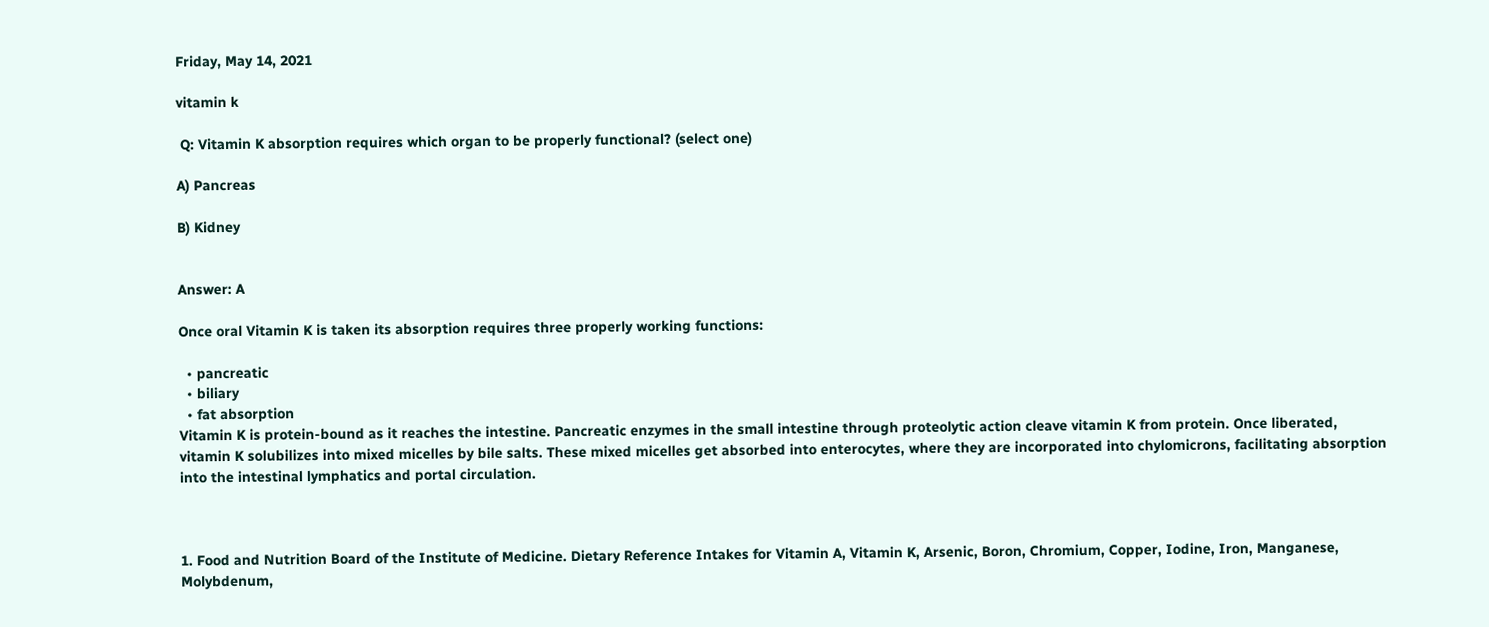Friday, May 14, 2021

vitamin k

 Q: Vitamin K absorption requires which organ to be properly functional? (select one)

A) Pancreas

B) Kidney


Answer: A

Once oral Vitamin K is taken its absorption requires three properly working functions:

  • pancreatic
  • biliary
  • fat absorption
Vitamin K is protein-bound as it reaches the intestine. Pancreatic enzymes in the small intestine through proteolytic action cleave vitamin K from protein. Once liberated, vitamin K solubilizes into mixed micelles by bile salts. These mixed micelles get absorbed into enterocytes, where they are incorporated into chylomicrons, facilitating absorption into the intestinal lymphatics and portal circulation.



1. Food and Nutrition Board of the Institute of Medicine. Dietary Reference Intakes for Vitamin A, Vitamin K, Arsenic, Boron, Chromium, Copper, Iodine, Iron, Manganese, Molybdenum,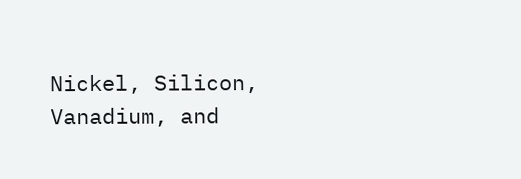Nickel, Silicon, Vanadium, and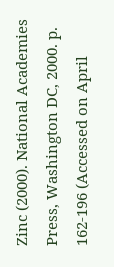Zinc (2000). National Academies Press, Washington DC, 2000. p. 162-196 (Accessed on April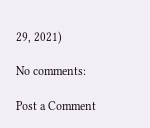29, 2021)

No comments:

Post a Comment